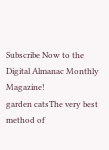Subscribe Now to the Digital Almanac Monthly Magazine!
garden catsThe very best method of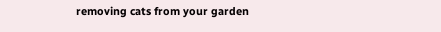removing cats from your garden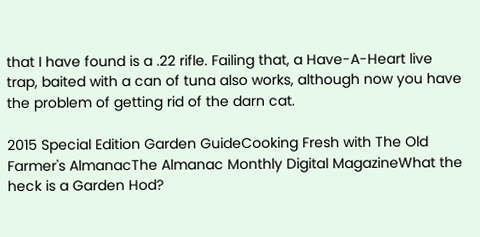that I have found is a .22 rifle. Failing that, a Have-A-Heart live trap, baited with a can of tuna also works, although now you have the problem of getting rid of the darn cat.

2015 Special Edition Garden GuideCooking Fresh with The Old Farmer's AlmanacThe Almanac Monthly Digital MagazineWhat the heck is a Garden Hod?